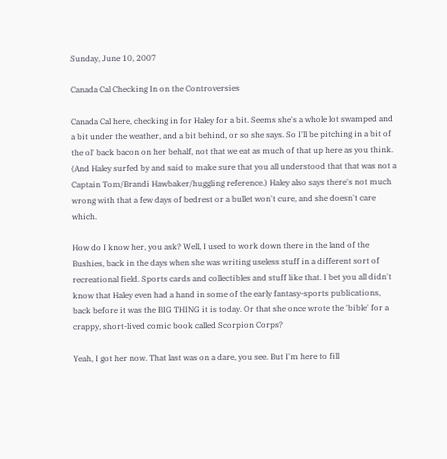Sunday, June 10, 2007

Canada Cal Checking In on the Controversies

Canada Cal here, checking in for Haley for a bit. Seems she's a whole lot swamped and a bit under the weather, and a bit behind, or so she says. So I'll be pitching in a bit of the ol' back bacon on her behalf, not that we eat as much of that up here as you think. (And Haley surfed by and said to make sure that you all understood that that was not a Captain Tom/Brandi Hawbaker/huggling reference.) Haley also says there's not much wrong with that a few days of bedrest or a bullet won't cure, and she doesn't care which.

How do I know her, you ask? Well, I used to work down there in the land of the Bushies, back in the days when she was writing useless stuff in a different sort of recreational field. Sports cards and collectibles and stuff like that. I bet you all didn't know that Haley even had a hand in some of the early fantasy-sports publications, back before it was the BIG THING it is today. Or that she once wrote the 'bible' for a crappy, short-lived comic book called Scorpion Corps?

Yeah, I got her now. That last was on a dare, you see. But I'm here to fill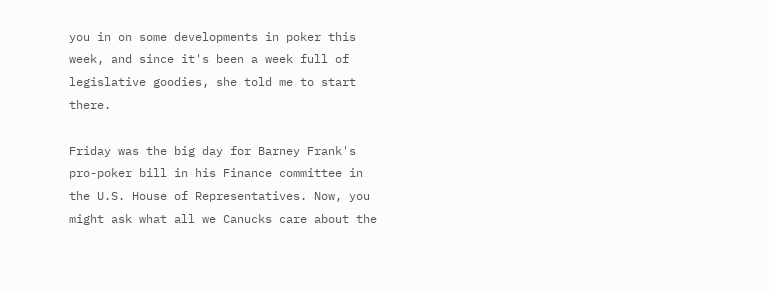you in on some developments in poker this week, and since it's been a week full of legislative goodies, she told me to start there.

Friday was the big day for Barney Frank's pro-poker bill in his Finance committee in the U.S. House of Representatives. Now, you might ask what all we Canucks care about the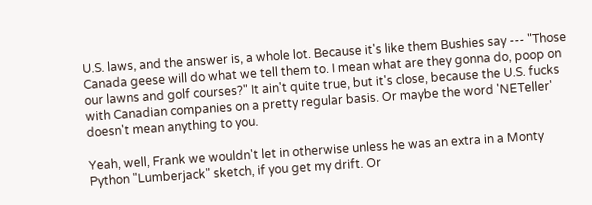U.S. laws, and the answer is, a whole lot. Because it's like them Bushies say --- "Those Canada geese will do what we tell them to. I mean what are they gonna do, poop on our lawns and golf courses?" It ain't quite true, but it's close, because the U.S. fucks with Canadian companies on a pretty regular basis. Or maybe the word 'NETeller' doesn't mean anything to you.

Yeah, well, Frank we wouldn't let in otherwise unless he was an extra in a Monty Python "Lumberjack" sketch, if you get my drift. Or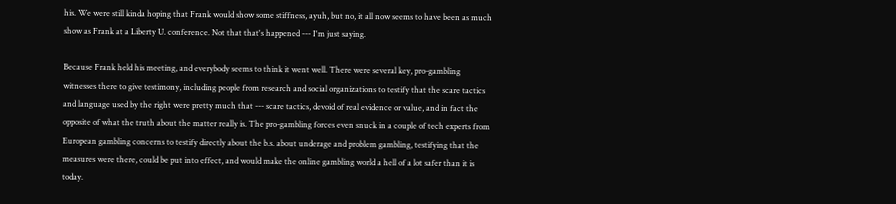his. We were still kinda hoping that Frank would show some stiffness, ayuh, but no, it all now seems to have been as much show as Frank at a Liberty U. conference. Not that that's happened --- I'm just saying.

Because Frank held his meeting, and everybody seems to think it went well. There were several key, pro-gambling witnesses there to give testimony, including people from research and social organizations to testify that the scare tactics and language used by the right were pretty much that --- scare tactics, devoid of real evidence or value, and in fact the opposite of what the truth about the matter really is. The pro-gambling forces even snuck in a couple of tech experts from European gambling concerns to testify directly about the b.s. about underage and problem gambling, testifying that the measures were there, could be put into effect, and would make the online gambling world a hell of a lot safer than it is today.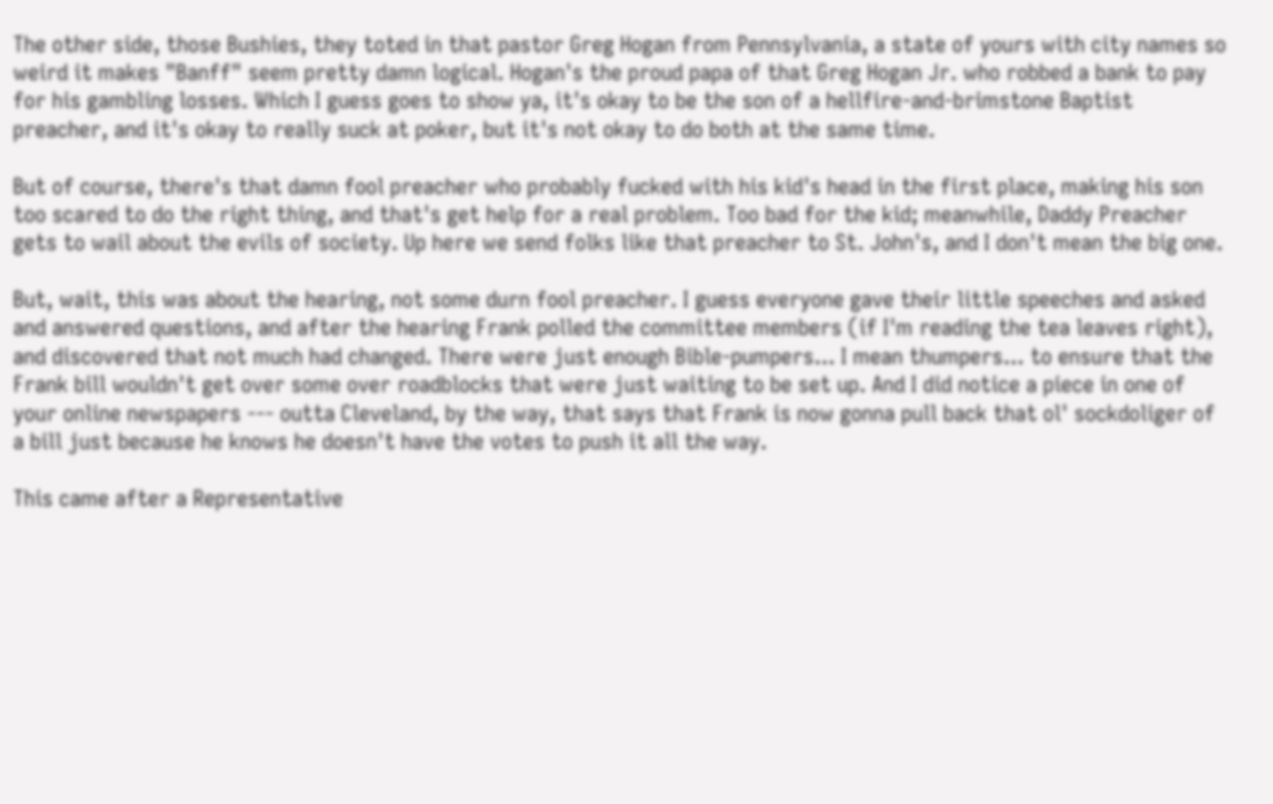The other side, those Bushies, they toted in that pastor Greg Hogan from Pennsylvania, a state of yours with city names so weird it makes "Banff" seem pretty damn logical. Hogan's the proud papa of that Greg Hogan Jr. who robbed a bank to pay for his gambling losses. Which I guess goes to show ya, it's okay to be the son of a hellfire-and-brimstone Baptist preacher, and it's okay to really suck at poker, but it's not okay to do both at the same time.

But of course, there's that damn fool preacher who probably fucked with his kid's head in the first place, making his son too scared to do the right thing, and that's get help for a real problem. Too bad for the kid; meanwhile, Daddy Preacher gets to wail about the evils of society. Up here we send folks like that preacher to St. John's, and I don't mean the big one.

But, wait, this was about the hearing, not some durn fool preacher. I guess everyone gave their little speeches and asked and answered questions, and after the hearing Frank polled the committee members (if I'm reading the tea leaves right), and discovered that not much had changed. There were just enough Bible-pumpers... I mean thumpers... to ensure that the Frank bill wouldn't get over some over roadblocks that were just waiting to be set up. And I did notice a piece in one of your online newspapers --- outta Cleveland, by the way, that says that Frank is now gonna pull back that ol' sockdoliger of a bill just because he knows he doesn't have the votes to push it all the way.

This came after a Representative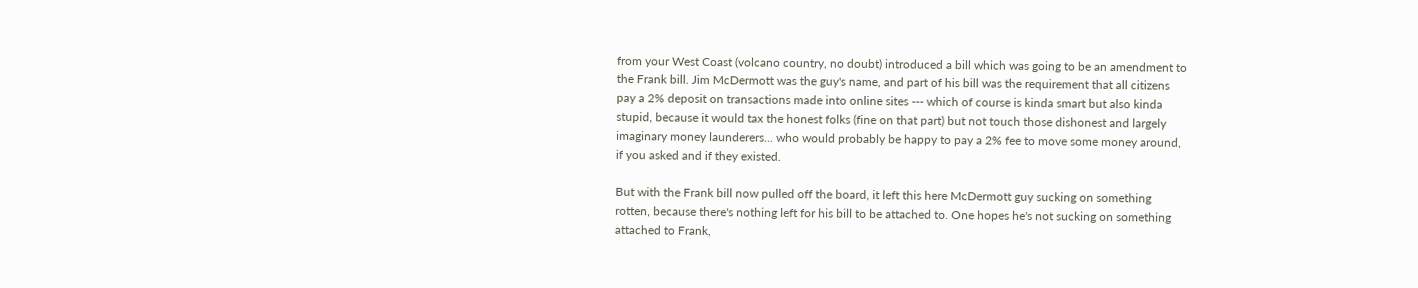from your West Coast (volcano country, no doubt) introduced a bill which was going to be an amendment to the Frank bill. Jim McDermott was the guy's name, and part of his bill was the requirement that all citizens pay a 2% deposit on transactions made into online sites --- which of course is kinda smart but also kinda stupid, because it would tax the honest folks (fine on that part) but not touch those dishonest and largely imaginary money launderers... who would probably be happy to pay a 2% fee to move some money around, if you asked and if they existed.

But with the Frank bill now pulled off the board, it left this here McDermott guy sucking on something rotten, because there's nothing left for his bill to be attached to. One hopes he's not sucking on something attached to Frank,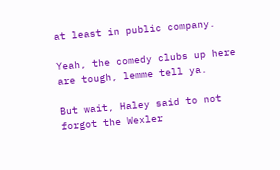at least in public company.

Yeah, the comedy clubs up here are tough, lemme tell ya.

But wait, Haley said to not forgot the Wexler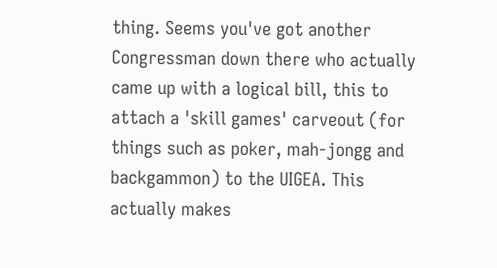thing. Seems you've got another Congressman down there who actually came up with a logical bill, this to attach a 'skill games' carveout (for things such as poker, mah-jongg and backgammon) to the UIGEA. This actually makes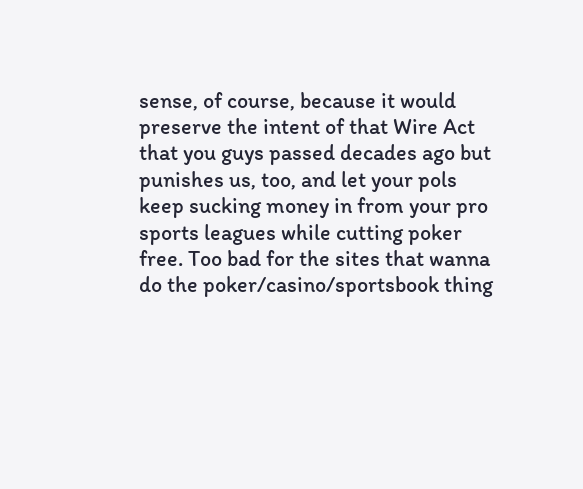sense, of course, because it would preserve the intent of that Wire Act that you guys passed decades ago but punishes us, too, and let your pols keep sucking money in from your pro sports leagues while cutting poker free. Too bad for the sites that wanna do the poker/casino/sportsbook thing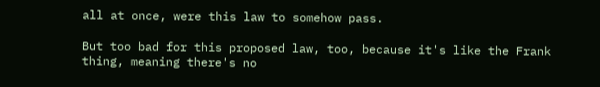all at once, were this law to somehow pass.

But too bad for this proposed law, too, because it's like the Frank thing, meaning there's no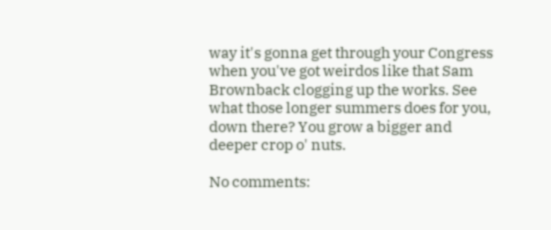way it's gonna get through your Congress when you've got weirdos like that Sam Brownback clogging up the works. See what those longer summers does for you, down there? You grow a bigger and deeper crop o' nuts.

No comments: